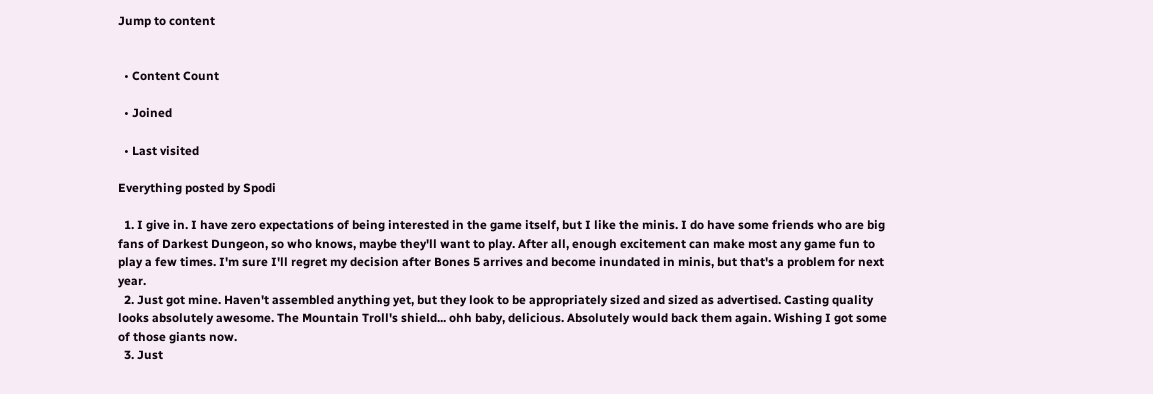Jump to content


  • Content Count

  • Joined

  • Last visited

Everything posted by Spodi

  1. I give in. I have zero expectations of being interested in the game itself, but I like the minis. I do have some friends who are big fans of Darkest Dungeon, so who knows, maybe they'll want to play. After all, enough excitement can make most any game fun to play a few times. I'm sure I'll regret my decision after Bones 5 arrives and become inundated in minis, but that's a problem for next year.
  2. Just got mine. Haven't assembled anything yet, but they look to be appropriately sized and sized as advertised. Casting quality looks absolutely awesome. The Mountain Troll's shield... ohh baby, delicious. Absolutely would back them again. Wishing I got some of those giants now.
  3. Just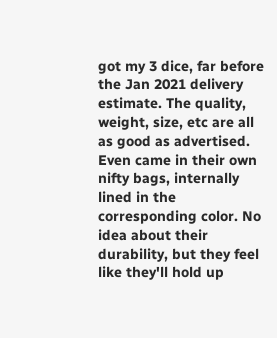got my 3 dice, far before the Jan 2021 delivery estimate. The quality, weight, size, etc are all as good as advertised. Even came in their own nifty bags, internally lined in the corresponding color. No idea about their durability, but they feel like they'll hold up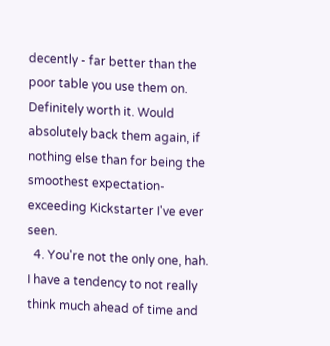decently - far better than the poor table you use them on. Definitely worth it. Would absolutely back them again, if nothing else than for being the smoothest expectation-exceeding Kickstarter I've ever seen.
  4. You're not the only one, hah. I have a tendency to not really think much ahead of time and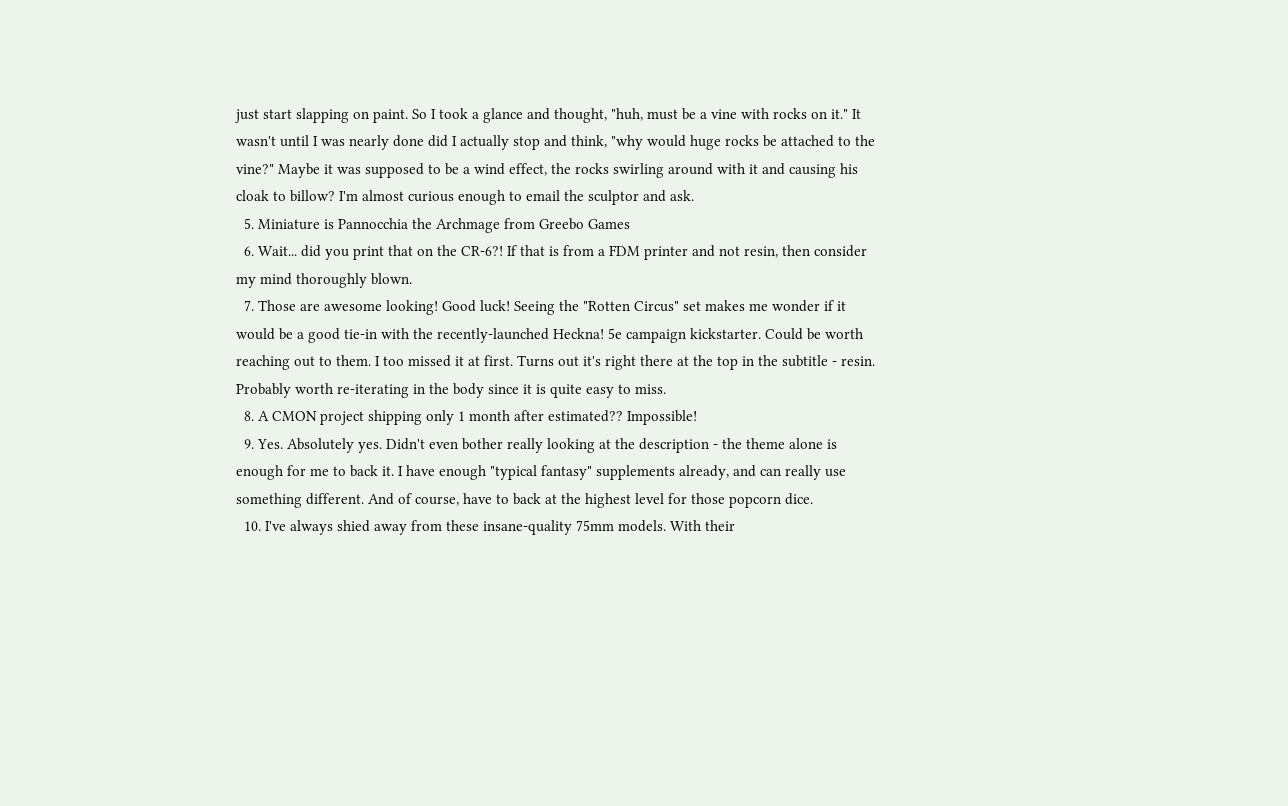just start slapping on paint. So I took a glance and thought, "huh, must be a vine with rocks on it." It wasn't until I was nearly done did I actually stop and think, "why would huge rocks be attached to the vine?" Maybe it was supposed to be a wind effect, the rocks swirling around with it and causing his cloak to billow? I'm almost curious enough to email the sculptor and ask.
  5. Miniature is Pannocchia the Archmage from Greebo Games
  6. Wait... did you print that on the CR-6?! If that is from a FDM printer and not resin, then consider my mind thoroughly blown.
  7. Those are awesome looking! Good luck! Seeing the "Rotten Circus" set makes me wonder if it would be a good tie-in with the recently-launched Heckna! 5e campaign kickstarter. Could be worth reaching out to them. I too missed it at first. Turns out it's right there at the top in the subtitle - resin. Probably worth re-iterating in the body since it is quite easy to miss.
  8. A CMON project shipping only 1 month after estimated?? Impossible!
  9. Yes. Absolutely yes. Didn't even bother really looking at the description - the theme alone is enough for me to back it. I have enough "typical fantasy" supplements already, and can really use something different. And of course, have to back at the highest level for those popcorn dice.
  10. I've always shied away from these insane-quality 75mm models. With their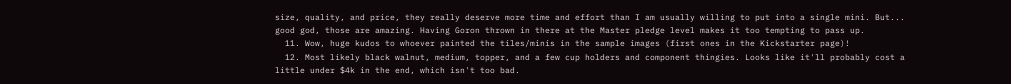size, quality, and price, they really deserve more time and effort than I am usually willing to put into a single mini. But... good god, those are amazing. Having Goron thrown in there at the Master pledge level makes it too tempting to pass up.
  11. Wow, huge kudos to whoever painted the tiles/minis in the sample images (first ones in the Kickstarter page)!
  12. Most likely black walnut, medium, topper, and a few cup holders and component thingies. Looks like it'll probably cost a little under $4k in the end, which isn't too bad.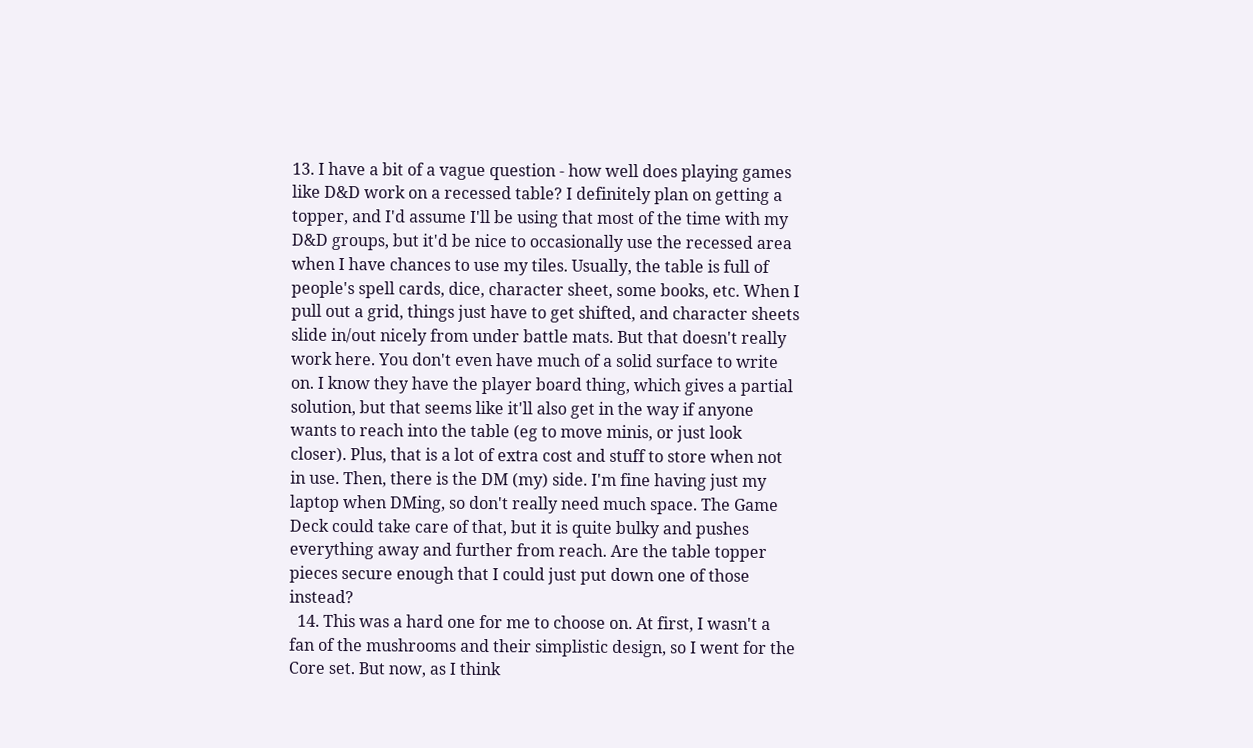13. I have a bit of a vague question - how well does playing games like D&D work on a recessed table? I definitely plan on getting a topper, and I'd assume I'll be using that most of the time with my D&D groups, but it'd be nice to occasionally use the recessed area when I have chances to use my tiles. Usually, the table is full of people's spell cards, dice, character sheet, some books, etc. When I pull out a grid, things just have to get shifted, and character sheets slide in/out nicely from under battle mats. But that doesn't really work here. You don't even have much of a solid surface to write on. I know they have the player board thing, which gives a partial solution, but that seems like it'll also get in the way if anyone wants to reach into the table (eg to move minis, or just look closer). Plus, that is a lot of extra cost and stuff to store when not in use. Then, there is the DM (my) side. I'm fine having just my laptop when DMing, so don't really need much space. The Game Deck could take care of that, but it is quite bulky and pushes everything away and further from reach. Are the table topper pieces secure enough that I could just put down one of those instead?
  14. This was a hard one for me to choose on. At first, I wasn't a fan of the mushrooms and their simplistic design, so I went for the Core set. But now, as I think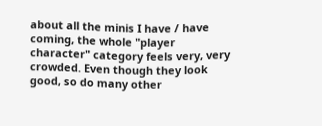about all the minis I have / have coming, the whole "player character" category feels very, very crowded. Even though they look good, so do many other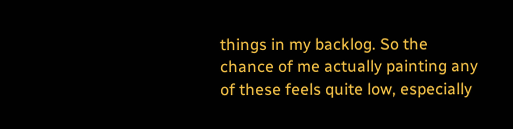things in my backlog. So the chance of me actually painting any of these feels quite low, especially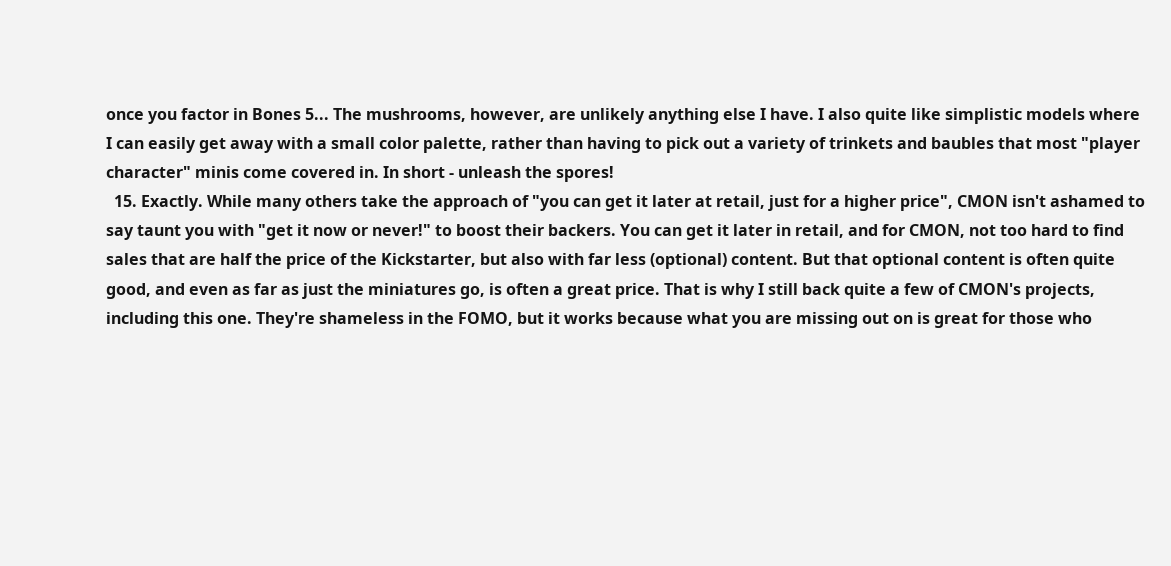once you factor in Bones 5... The mushrooms, however, are unlikely anything else I have. I also quite like simplistic models where I can easily get away with a small color palette, rather than having to pick out a variety of trinkets and baubles that most "player character" minis come covered in. In short - unleash the spores!
  15. Exactly. While many others take the approach of "you can get it later at retail, just for a higher price", CMON isn't ashamed to say taunt you with "get it now or never!" to boost their backers. You can get it later in retail, and for CMON, not too hard to find sales that are half the price of the Kickstarter, but also with far less (optional) content. But that optional content is often quite good, and even as far as just the miniatures go, is often a great price. That is why I still back quite a few of CMON's projects, including this one. They're shameless in the FOMO, but it works because what you are missing out on is great for those who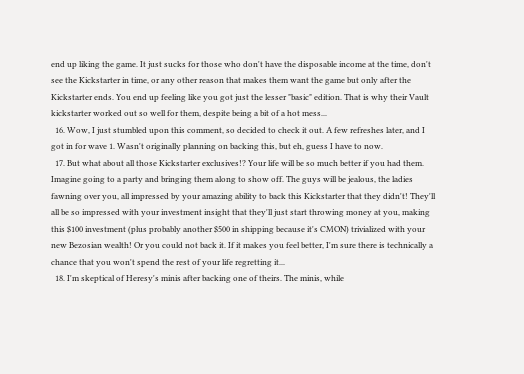end up liking the game. It just sucks for those who don't have the disposable income at the time, don't see the Kickstarter in time, or any other reason that makes them want the game but only after the Kickstarter ends. You end up feeling like you got just the lesser "basic" edition. That is why their Vault kickstarter worked out so well for them, despite being a bit of a hot mess...
  16. Wow, I just stumbled upon this comment, so decided to check it out. A few refreshes later, and I got in for wave 1. Wasn't originally planning on backing this, but eh, guess I have to now.
  17. But what about all those Kickstarter exclusives!? Your life will be so much better if you had them. Imagine going to a party and bringing them along to show off. The guys will be jealous, the ladies fawning over you, all impressed by your amazing ability to back this Kickstarter that they didn't! They'll all be so impressed with your investment insight that they'll just start throwing money at you, making this $100 investment (plus probably another $500 in shipping because it's CMON) trivialized with your new Bezosian wealth! Or you could not back it. If it makes you feel better, I'm sure there is technically a chance that you won't spend the rest of your life regretting it...
  18. I'm skeptical of Heresy's minis after backing one of theirs. The minis, while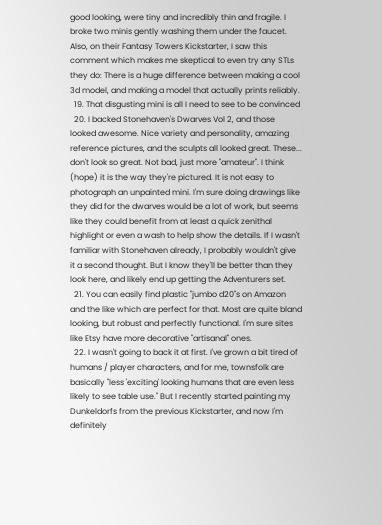good looking, were tiny and incredibly thin and fragile. I broke two minis gently washing them under the faucet. Also, on their Fantasy Towers Kickstarter, I saw this comment which makes me skeptical to even try any STLs they do: There is a huge difference between making a cool 3d model, and making a model that actually prints reliably.
  19. That disgusting mini is all I need to see to be convinced
  20. I backed Stonehaven's Dwarves Vol 2, and those looked awesome. Nice variety and personality, amazing reference pictures, and the sculpts all looked great. These... don't look so great. Not bad, just more "amateur". I think (hope) it is the way they're pictured. It is not easy to photograph an unpainted mini. I'm sure doing drawings like they did for the dwarves would be a lot of work, but seems like they could benefit from at least a quick zenithal highlight or even a wash to help show the details. If I wasn't familiar with Stonehaven already, I probably wouldn't give it a second thought. But I know they'll be better than they look here, and likely end up getting the Adventurers set.
  21. You can easily find plastic "jumbo d20"s on Amazon and the like which are perfect for that. Most are quite bland looking, but robust and perfectly functional. I'm sure sites like Etsy have more decorative "artisanal" ones.
  22. I wasn't going to back it at first. I've grown a bit tired of humans / player characters, and for me, townsfolk are basically "less 'exciting' looking humans that are even less likely to see table use." But I recently started painting my Dunkeldorfs from the previous Kickstarter, and now I'm definitely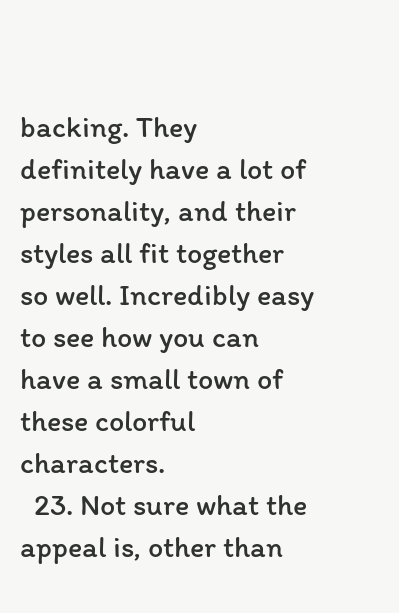backing. They definitely have a lot of personality, and their styles all fit together so well. Incredibly easy to see how you can have a small town of these colorful characters.
  23. Not sure what the appeal is, other than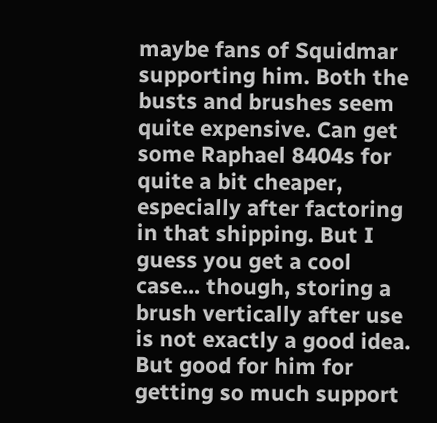maybe fans of Squidmar supporting him. Both the busts and brushes seem quite expensive. Can get some Raphael 8404s for quite a bit cheaper, especially after factoring in that shipping. But I guess you get a cool case... though, storing a brush vertically after use is not exactly a good idea. But good for him for getting so much support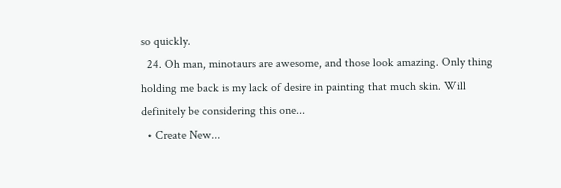so quickly.
  24. Oh man, minotaurs are awesome, and those look amazing. Only thing holding me back is my lack of desire in painting that much skin. Will definitely be considering this one...
  • Create New...